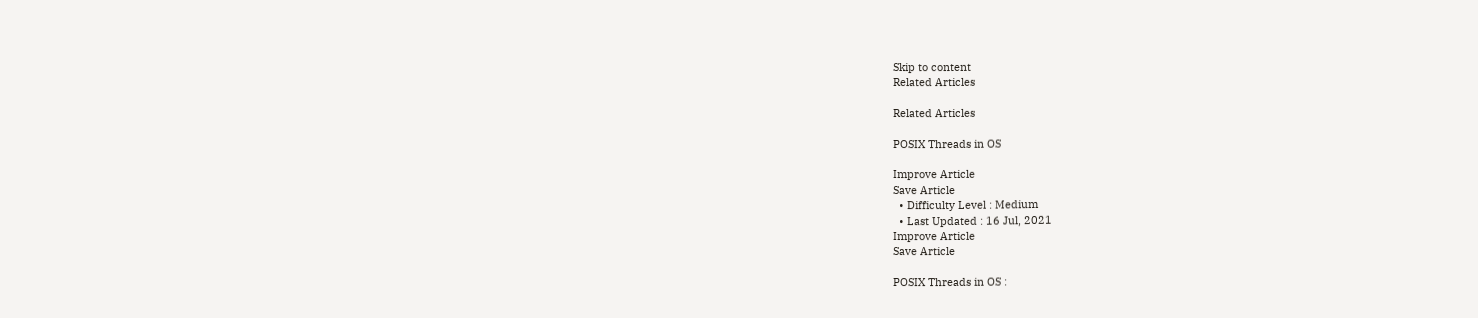Skip to content
Related Articles

Related Articles

POSIX Threads in OS

Improve Article
Save Article
  • Difficulty Level : Medium
  • Last Updated : 16 Jul, 2021
Improve Article
Save Article

POSIX Threads in OS :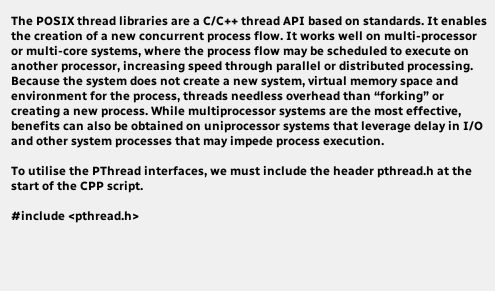The POSIX thread libraries are a C/C++ thread API based on standards. It enables the creation of a new concurrent process flow. It works well on multi-processor or multi-core systems, where the process flow may be scheduled to execute on another processor, increasing speed through parallel or distributed processing. Because the system does not create a new system, virtual memory space and environment for the process, threads needless overhead than “forking” or creating a new process. While multiprocessor systems are the most effective, benefits can also be obtained on uniprocessor systems that leverage delay in I/O and other system processes that may impede process execution.

To utilise the PThread interfaces, we must include the header pthread.h at the start of the CPP script.

#include <pthread.h>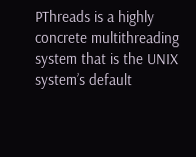PThreads is a highly concrete multithreading system that is the UNIX system’s default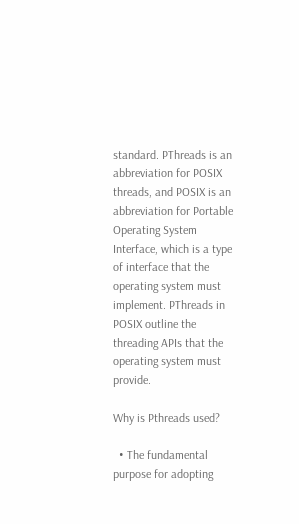standard. PThreads is an abbreviation for POSIX threads, and POSIX is an abbreviation for Portable Operating System Interface, which is a type of interface that the operating system must implement. PThreads in POSIX outline the threading APIs that the operating system must provide.

Why is Pthreads used?

  • The fundamental purpose for adopting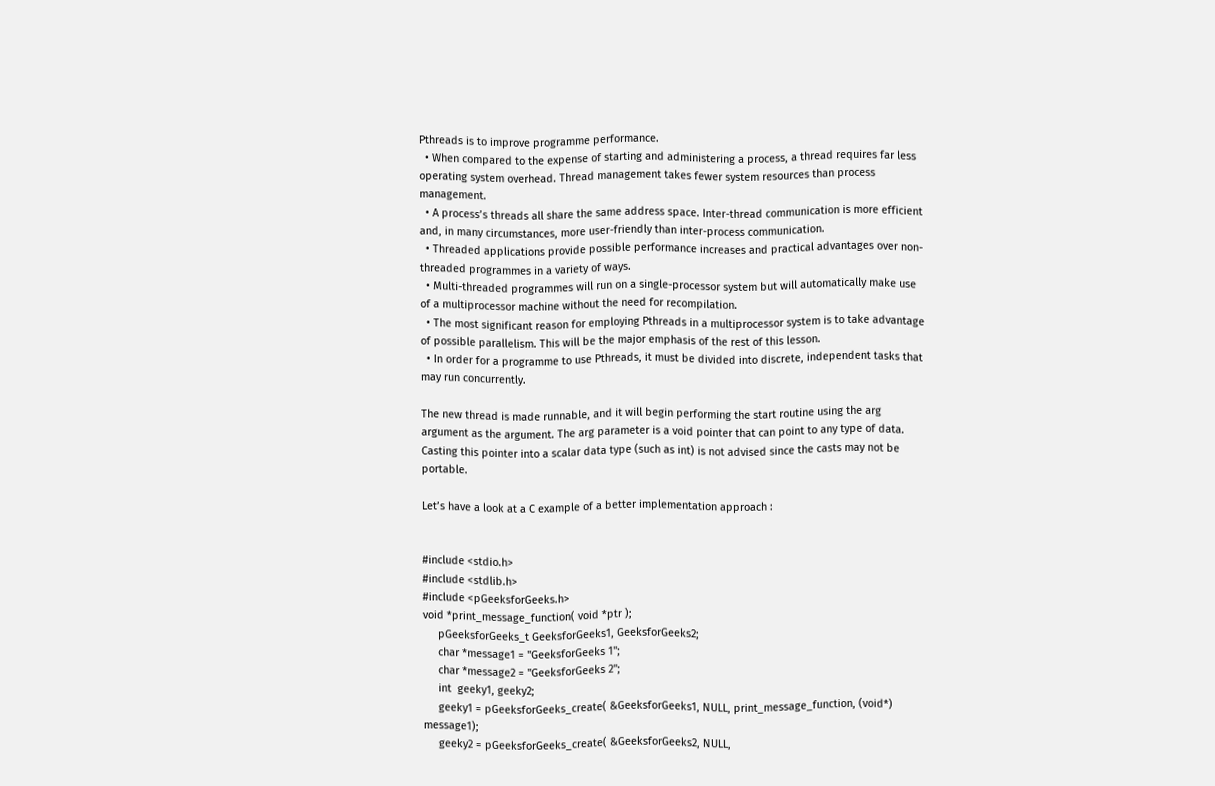Pthreads is to improve programme performance.
  • When compared to the expense of starting and administering a process, a thread requires far less operating system overhead. Thread management takes fewer system resources than process management.
  • A process’s threads all share the same address space. Inter-thread communication is more efficient and, in many circumstances, more user-friendly than inter-process communication.
  • Threaded applications provide possible performance increases and practical advantages over non-threaded programmes in a variety of ways.
  • Multi-threaded programmes will run on a single-processor system but will automatically make use of a multiprocessor machine without the need for recompilation.
  • The most significant reason for employing Pthreads in a multiprocessor system is to take advantage of possible parallelism. This will be the major emphasis of the rest of this lesson.
  • In order for a programme to use Pthreads, it must be divided into discrete, independent tasks that may run concurrently.

The new thread is made runnable, and it will begin performing the start routine using the arg argument as the argument. The arg parameter is a void pointer that can point to any type of data. Casting this pointer into a scalar data type (such as int) is not advised since the casts may not be portable.

Let’s have a look at a C example of a better implementation approach :


#include <stdio.h>
#include <stdlib.h>
#include <pGeeksforGeeks.h>
void *print_message_function( void *ptr );
     pGeeksforGeeks_t GeeksforGeeks1, GeeksforGeeks2;
     char *message1 = "GeeksforGeeks 1";
     char *message2 = "GeeksforGeeks 2";
     int  geeky1, geeky2;
     geeky1 = pGeeksforGeeks_create( &GeeksforGeeks1, NULL, print_message_function, (void*) message1);
     geeky2 = pGeeksforGeeks_create( &GeeksforGeeks2, NULL,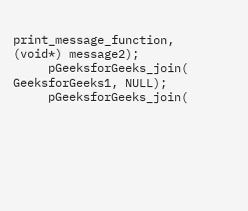print_message_function, (void*) message2);
     pGeeksforGeeks_join( GeeksforGeeks1, NULL);
     pGeeksforGeeks_join(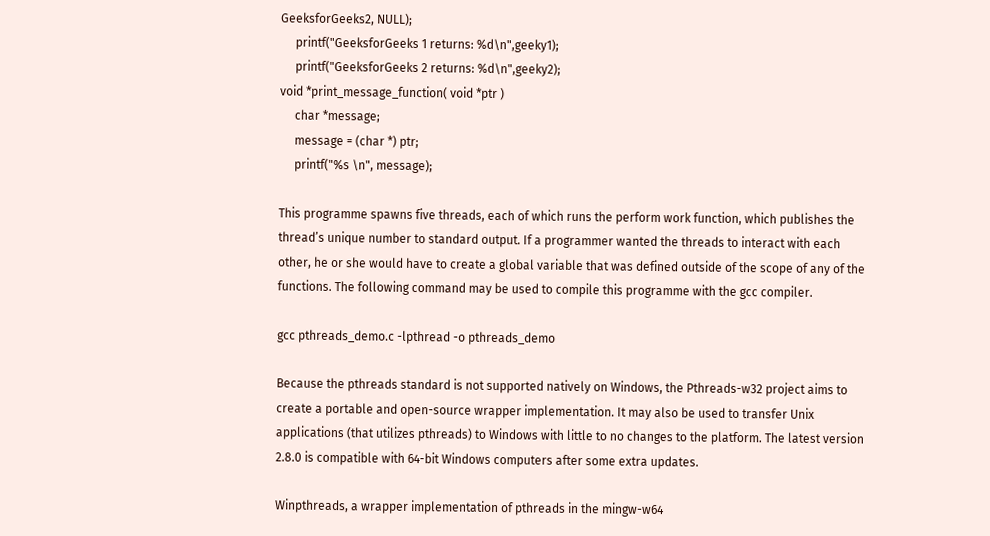GeeksforGeeks2, NULL);
     printf("GeeksforGeeks 1 returns: %d\n",geeky1);
     printf("GeeksforGeeks 2 returns: %d\n",geeky2);
void *print_message_function( void *ptr )
     char *message;
     message = (char *) ptr;
     printf("%s \n", message);

This programme spawns five threads, each of which runs the perform work function, which publishes the thread’s unique number to standard output. If a programmer wanted the threads to interact with each other, he or she would have to create a global variable that was defined outside of the scope of any of the functions. The following command may be used to compile this programme with the gcc compiler.

gcc pthreads_demo.c -lpthread -o pthreads_demo

Because the pthreads standard is not supported natively on Windows, the Pthreads-w32 project aims to create a portable and open-source wrapper implementation. It may also be used to transfer Unix applications (that utilizes pthreads) to Windows with little to no changes to the platform. The latest version 2.8.0 is compatible with 64-bit Windows computers after some extra updates.

Winpthreads, a wrapper implementation of pthreads in the mingw-w64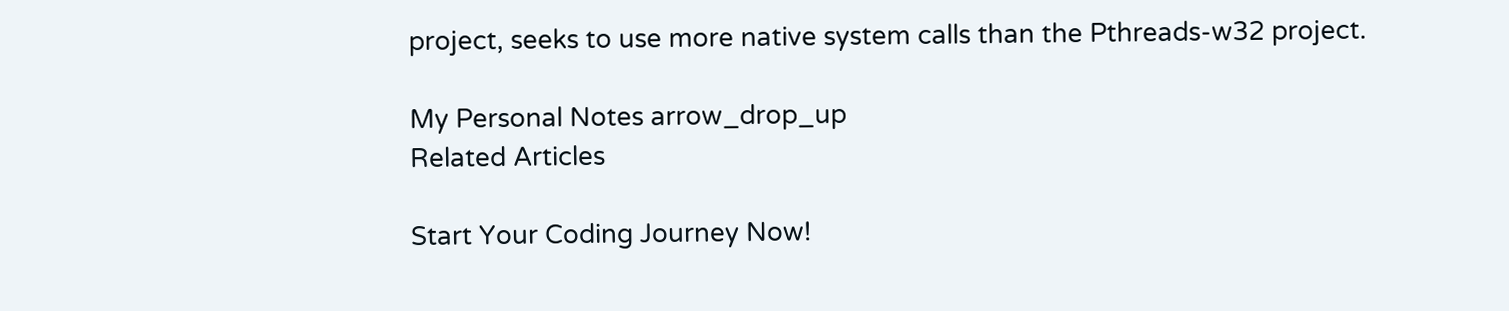project, seeks to use more native system calls than the Pthreads-w32 project.

My Personal Notes arrow_drop_up
Related Articles

Start Your Coding Journey Now!